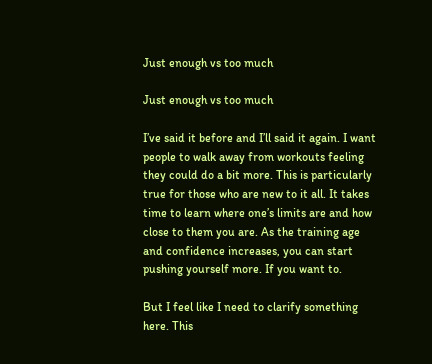Just enough vs too much

Just enough vs too much

I’ve said it before and I’ll said it again. I want people to walk away from workouts feeling they could do a bit more. This is particularly true for those who are new to it all. It takes time to learn where one’s limits are and how close to them you are. As the training age and confidence increases, you can start pushing yourself more. If you want to.

But I feel like I need to clarify something here. This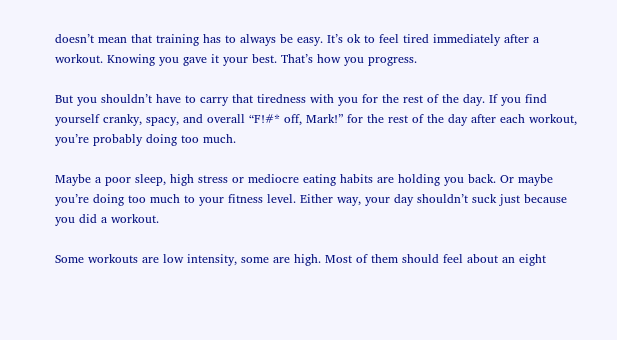doesn’t mean that training has to always be easy. It’s ok to feel tired immediately after a workout. Knowing you gave it your best. That’s how you progress.

But you shouldn’t have to carry that tiredness with you for the rest of the day. If you find yourself cranky, spacy, and overall “F!#* off, Mark!” for the rest of the day after each workout, you’re probably doing too much.

Maybe a poor sleep, high stress or mediocre eating habits are holding you back. Or maybe you’re doing too much to your fitness level. Either way, your day shouldn’t suck just because you did a workout.

Some workouts are low intensity, some are high. Most of them should feel about an eight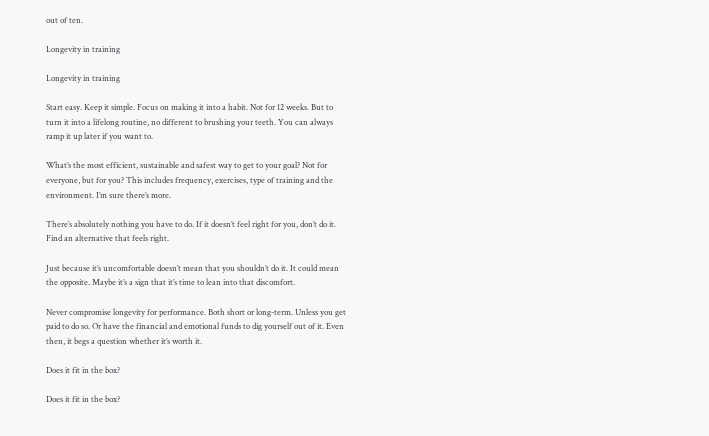out of ten.

Longevity in training

Longevity in training

Start easy. Keep it simple. Focus on making it into a habit. Not for 12 weeks. But to turn it into a lifelong routine, no different to brushing your teeth. You can always ramp it up later if you want to.

What’s the most efficient, sustainable and safest way to get to your goal? Not for everyone, but for you? This includes frequency, exercises, type of training and the environment. I’m sure there’s more.

There’s absolutely nothing you have to do. If it doesn’t feel right for you, don’t do it. Find an alternative that feels right.

Just because it’s uncomfortable doesn’t mean that you shouldn’t do it. It could mean the opposite. Maybe it’s a sign that it’s time to lean into that discomfort.

Never compromise longevity for performance. Both short or long-term. Unless you get paid to do so. Or have the financial and emotional funds to dig yourself out of it. Even then, it begs a question whether it’s worth it.

Does it fit in the box?

Does it fit in the box?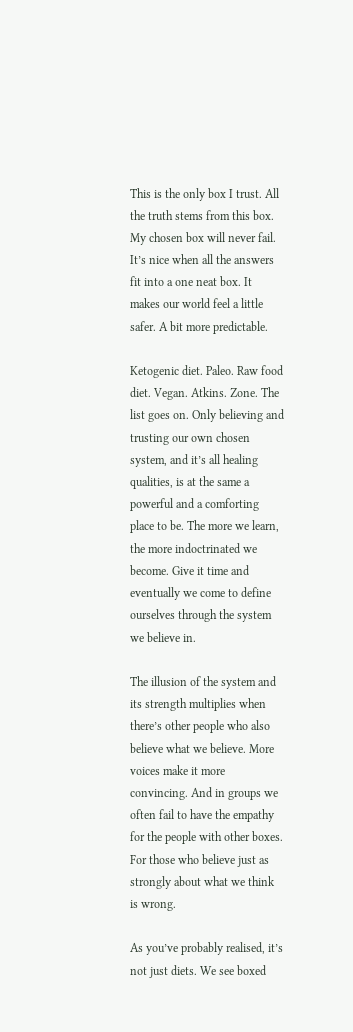This is the only box I trust. All the truth stems from this box. My chosen box will never fail. It’s nice when all the answers fit into a one neat box. It makes our world feel a little safer. A bit more predictable.

Ketogenic diet. Paleo. Raw food diet. Vegan. Atkins. Zone. The list goes on. Only believing and trusting our own chosen system, and it’s all healing qualities, is at the same a powerful and a comforting place to be. The more we learn, the more indoctrinated we become. Give it time and eventually we come to define ourselves through the system we believe in.

The illusion of the system and its strength multiplies when there’s other people who also believe what we believe. More voices make it more convincing. And in groups we often fail to have the empathy for the people with other boxes. For those who believe just as strongly about what we think is wrong.

As you’ve probably realised, it’s not just diets. We see boxed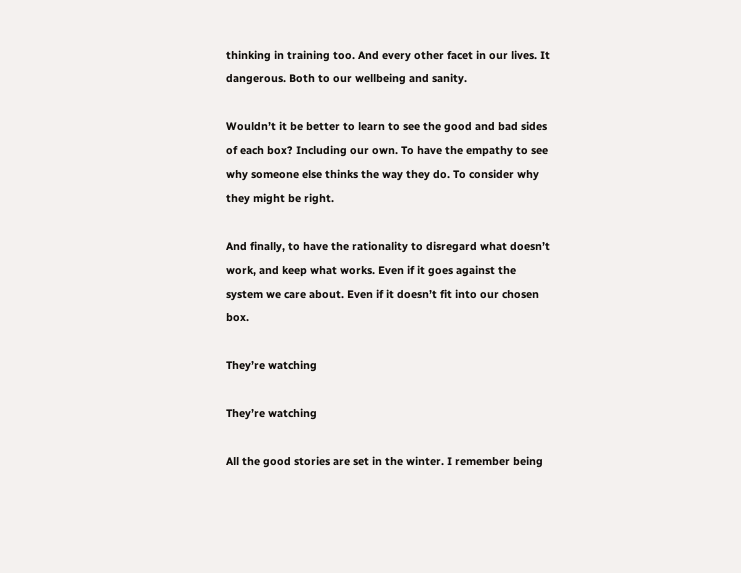thinking in training too. And every other facet in our lives. It dangerous. Both to our wellbeing and sanity.

Wouldn’t it be better to learn to see the good and bad sides of each box? Including our own. To have the empathy to see why someone else thinks the way they do. To consider why they might be right.

And finally, to have the rationality to disregard what doesn’t work, and keep what works. Even if it goes against the system we care about. Even if it doesn’t fit into our chosen box.

They’re watching

They’re watching

All the good stories are set in the winter. I remember being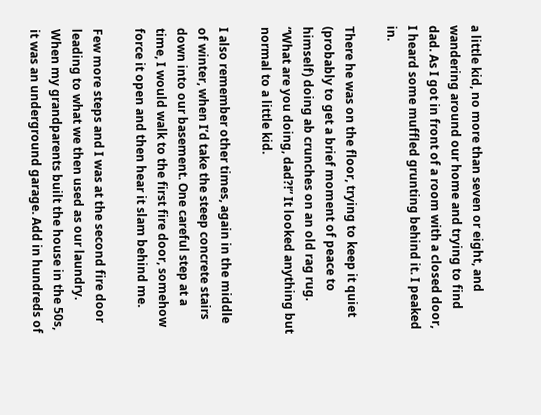a little kid, no more than seven or eight, and wandering around our home and trying to find dad. As I got in front of a room with a closed door, I heard some muffled grunting behind it. I peaked in.

There he was on the floor, trying to keep it quiet (probably to get a brief moment of peace to himself) doing ab crunches on an old rag rug. “What are you doing, dad?!” It looked anything but normal to a little kid.

I also remember other times, again in the middle of winter, when I’d take the steep concrete stairs down into our basement. One careful step at a time, I would walk to the first fire door, somehow force it open and then hear it slam behind me.

Few more steps and I was at the second fire door leading to what we then used as our laundry. When my grandparents built the house in the 50s, it was an underground garage. Add in hundreds of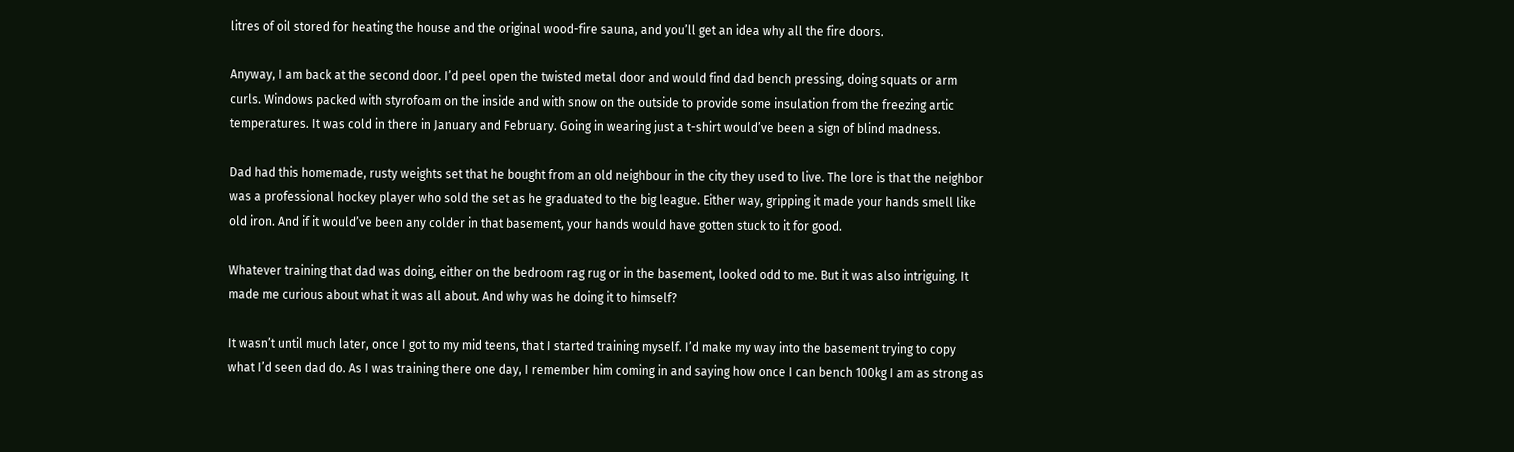litres of oil stored for heating the house and the original wood-fire sauna, and you’ll get an idea why all the fire doors.

Anyway, I am back at the second door. I’d peel open the twisted metal door and would find dad bench pressing, doing squats or arm curls. Windows packed with styrofoam on the inside and with snow on the outside to provide some insulation from the freezing artic temperatures. It was cold in there in January and February. Going in wearing just a t-shirt would’ve been a sign of blind madness.

Dad had this homemade, rusty weights set that he bought from an old neighbour in the city they used to live. The lore is that the neighbor was a professional hockey player who sold the set as he graduated to the big league. Either way, gripping it made your hands smell like old iron. And if it would’ve been any colder in that basement, your hands would have gotten stuck to it for good.

Whatever training that dad was doing, either on the bedroom rag rug or in the basement, looked odd to me. But it was also intriguing. It made me curious about what it was all about. And why was he doing it to himself?

It wasn’t until much later, once I got to my mid teens, that I started training myself. I’d make my way into the basement trying to copy what I’d seen dad do. As I was training there one day, I remember him coming in and saying how once I can bench 100kg I am as strong as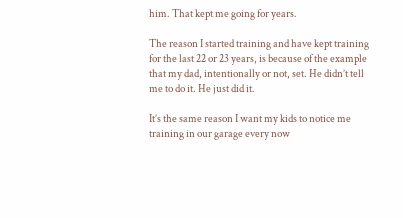him. That kept me going for years.

The reason I started training and have kept training for the last 22 or 23 years, is because of the example that my dad, intentionally or not, set. He didn’t tell me to do it. He just did it.

It’s the same reason I want my kids to notice me training in our garage every now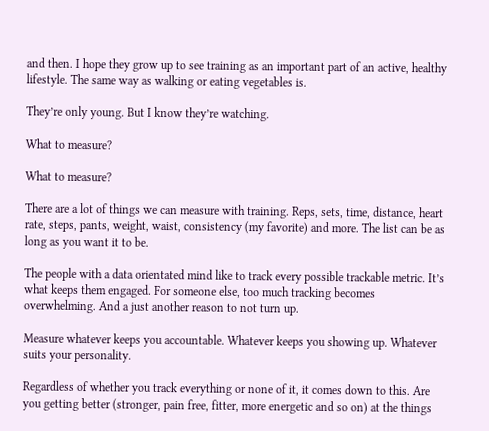and then. I hope they grow up to see training as an important part of an active, healthy lifestyle. The same way as walking or eating vegetables is.

They’re only young. But I know they’re watching.

What to measure?

What to measure?

There are a lot of things we can measure with training. Reps, sets, time, distance, heart rate, steps, pants, weight, waist, consistency (my favorite) and more. The list can be as long as you want it to be.

The people with a data orientated mind like to track every possible trackable metric. It’s what keeps them engaged. For someone else, too much tracking becomes overwhelming. And a just another reason to not turn up.

Measure whatever keeps you accountable. Whatever keeps you showing up. Whatever suits your personality.

Regardless of whether you track everything or none of it, it comes down to this. Are you getting better (stronger, pain free, fitter, more energetic and so on) at the things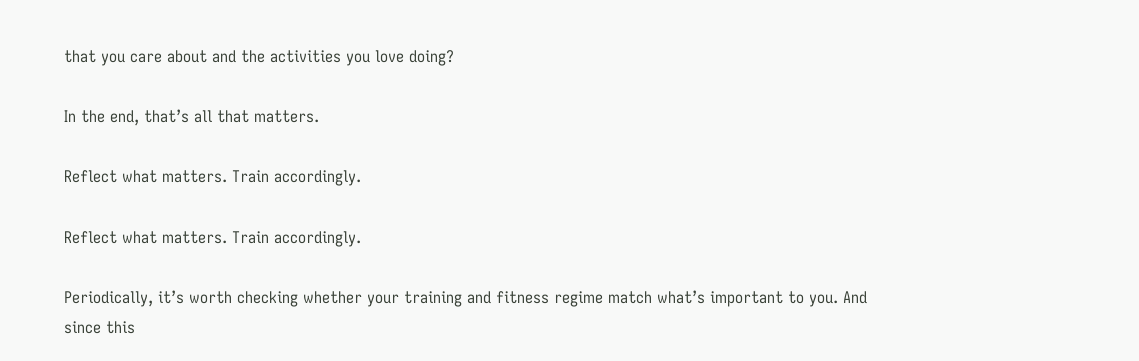that you care about and the activities you love doing?

In the end, that’s all that matters.

Reflect what matters. Train accordingly.

Reflect what matters. Train accordingly.

Periodically, it’s worth checking whether your training and fitness regime match what’s important to you. And since this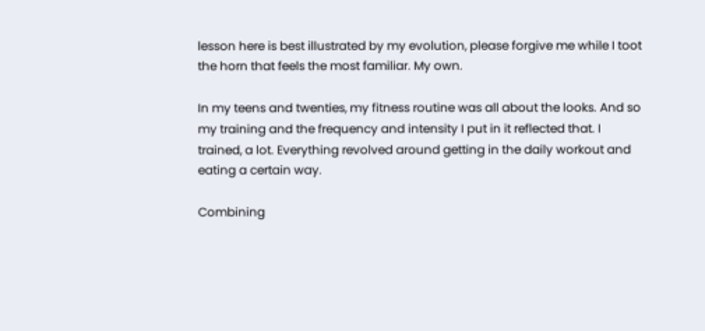lesson here is best illustrated by my evolution, please forgive me while I toot the horn that feels the most familiar. My own.

In my teens and twenties, my fitness routine was all about the looks. And so my training and the frequency and intensity I put in it reflected that. I trained, a lot. Everything revolved around getting in the daily workout and eating a certain way.

Combining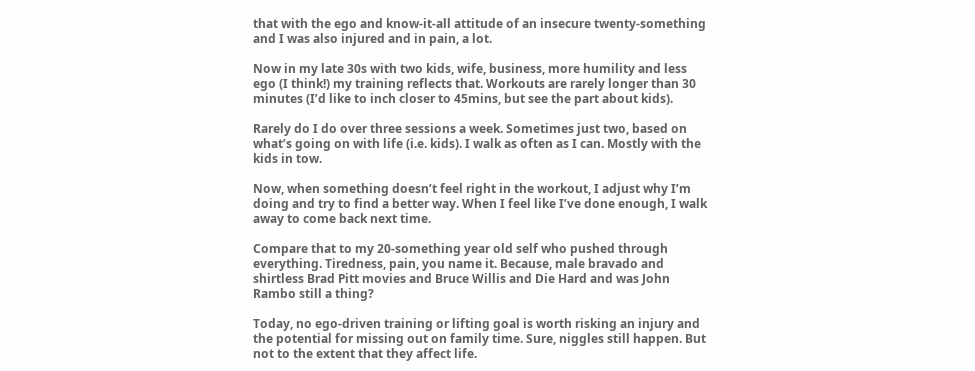that with the ego and know-it-all attitude of an insecure twenty-something and I was also injured and in pain, a lot.

Now in my late 30s with two kids, wife, business, more humility and less ego (I think!) my training reflects that. Workouts are rarely longer than 30 minutes (I’d like to inch closer to 45mins, but see the part about kids).

Rarely do I do over three sessions a week. Sometimes just two, based on what’s going on with life (i.e. kids). I walk as often as I can. Mostly with the kids in tow.

Now, when something doesn’t feel right in the workout, I adjust why I’m doing and try to find a better way. When I feel like I’ve done enough, I walk away to come back next time.

Compare that to my 20-something year old self who pushed through everything. Tiredness, pain, you name it. Because, male bravado and shirtless Brad Pitt movies and Bruce Willis and Die Hard and was John Rambo still a thing?

Today, no ego-driven training or lifting goal is worth risking an injury and the potential for missing out on family time. Sure, niggles still happen. But not to the extent that they affect life.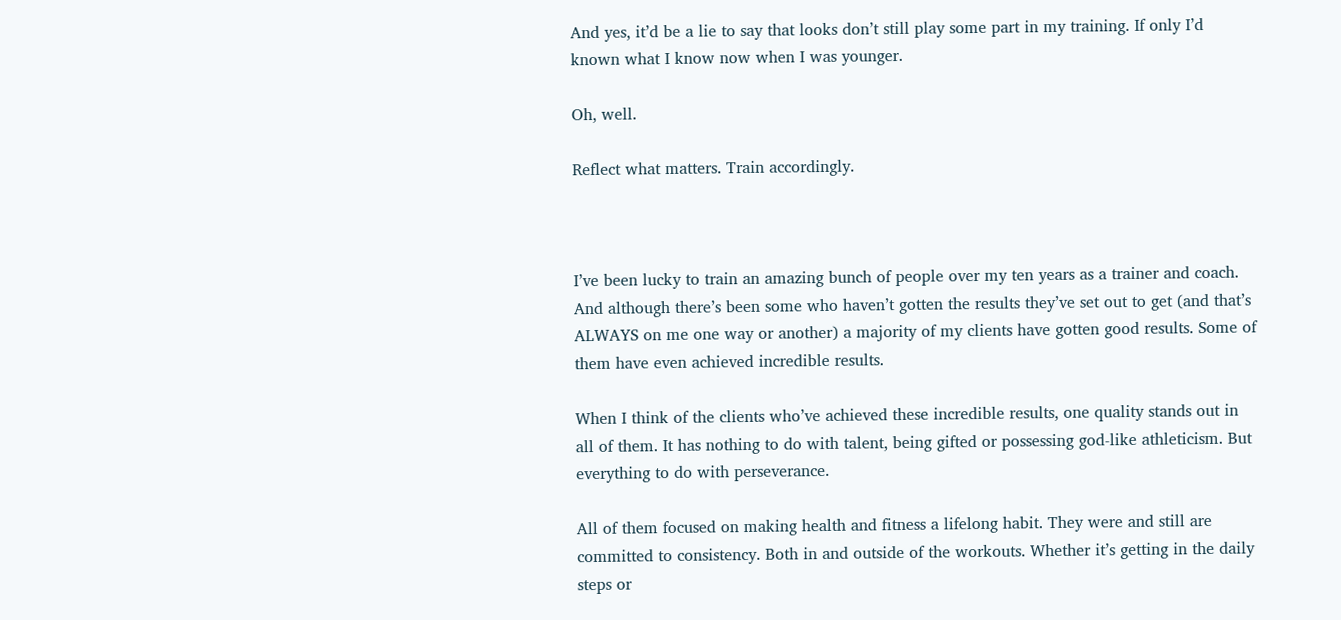And yes, it’d be a lie to say that looks don’t still play some part in my training. If only I’d known what I know now when I was younger.

Oh, well.

Reflect what matters. Train accordingly.



I’ve been lucky to train an amazing bunch of people over my ten years as a trainer and coach. And although there’s been some who haven’t gotten the results they’ve set out to get (and that’s ALWAYS on me one way or another) a majority of my clients have gotten good results. Some of them have even achieved incredible results.

When I think of the clients who’ve achieved these incredible results, one quality stands out in all of them. It has nothing to do with talent, being gifted or possessing god-like athleticism. But everything to do with perseverance.

All of them focused on making health and fitness a lifelong habit. They were and still are committed to consistency. Both in and outside of the workouts. Whether it’s getting in the daily steps or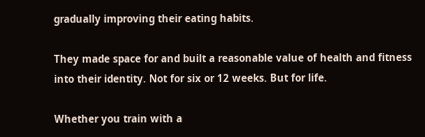gradually improving their eating habits.

They made space for and built a reasonable value of health and fitness into their identity. Not for six or 12 weeks. But for life.

Whether you train with a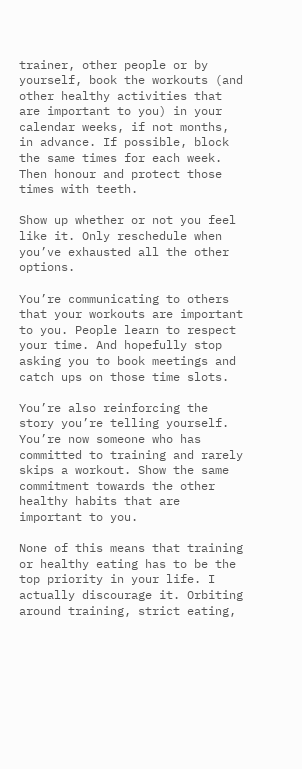trainer, other people or by yourself, book the workouts (and other healthy activities that are important to you) in your calendar weeks, if not months, in advance. If possible, block the same times for each week. Then honour and protect those times with teeth.

Show up whether or not you feel like it. Only reschedule when you’ve exhausted all the other options.

You’re communicating to others that your workouts are important to you. People learn to respect your time. And hopefully stop asking you to book meetings and catch ups on those time slots.

You’re also reinforcing the story you’re telling yourself. You’re now someone who has committed to training and rarely skips a workout. Show the same commitment towards the other healthy habits that are important to you.

None of this means that training or healthy eating has to be the top priority in your life. I actually discourage it. Orbiting around training, strict eating,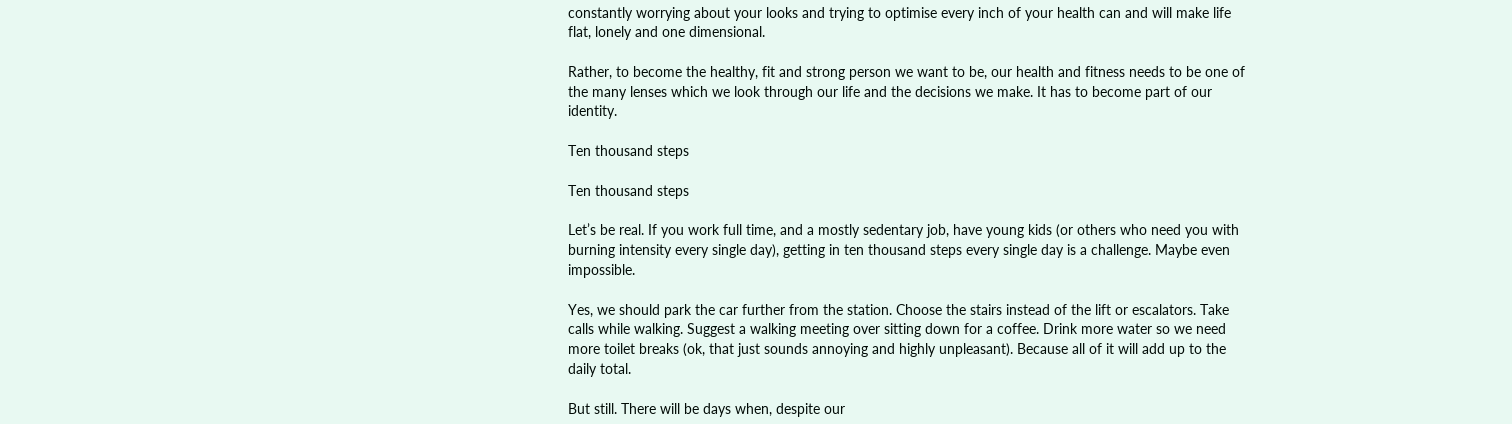constantly worrying about your looks and trying to optimise every inch of your health can and will make life flat, lonely and one dimensional.

Rather, to become the healthy, fit and strong person we want to be, our health and fitness needs to be one of the many lenses which we look through our life and the decisions we make. It has to become part of our identity.

Ten thousand steps

Ten thousand steps

Let’s be real. If you work full time, and a mostly sedentary job, have young kids (or others who need you with burning intensity every single day), getting in ten thousand steps every single day is a challenge. Maybe even impossible.

Yes, we should park the car further from the station. Choose the stairs instead of the lift or escalators. Take calls while walking. Suggest a walking meeting over sitting down for a coffee. Drink more water so we need more toilet breaks (ok, that just sounds annoying and highly unpleasant). Because all of it will add up to the daily total.

But still. There will be days when, despite our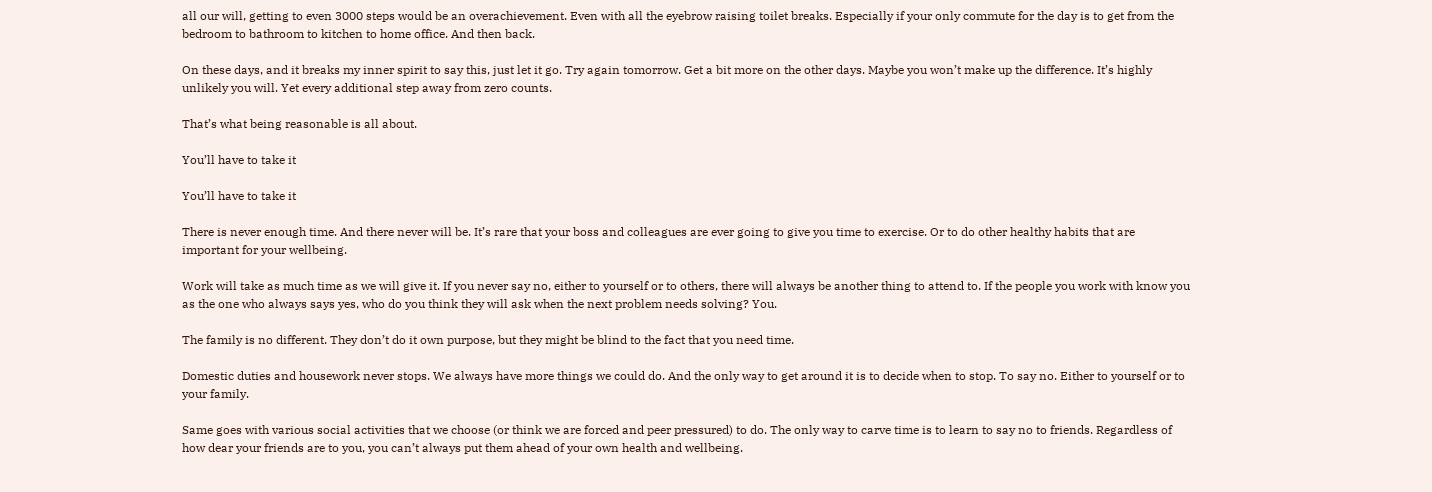all our will, getting to even 3000 steps would be an overachievement. Even with all the eyebrow raising toilet breaks. Especially if your only commute for the day is to get from the bedroom to bathroom to kitchen to home office. And then back.

On these days, and it breaks my inner spirit to say this, just let it go. Try again tomorrow. Get a bit more on the other days. Maybe you won’t make up the difference. It’s highly unlikely you will. Yet every additional step away from zero counts.

That’s what being reasonable is all about.

You’ll have to take it

You’ll have to take it

There is never enough time. And there never will be. It’s rare that your boss and colleagues are ever going to give you time to exercise. Or to do other healthy habits that are important for your wellbeing.

Work will take as much time as we will give it. If you never say no, either to yourself or to others, there will always be another thing to attend to. If the people you work with know you as the one who always says yes, who do you think they will ask when the next problem needs solving? You.

The family is no different. They don’t do it own purpose, but they might be blind to the fact that you need time.

Domestic duties and housework never stops. We always have more things we could do. And the only way to get around it is to decide when to stop. To say no. Either to yourself or to your family.

Same goes with various social activities that we choose (or think we are forced and peer pressured) to do. The only way to carve time is to learn to say no to friends. Regardless of how dear your friends are to you, you can’t always put them ahead of your own health and wellbeing.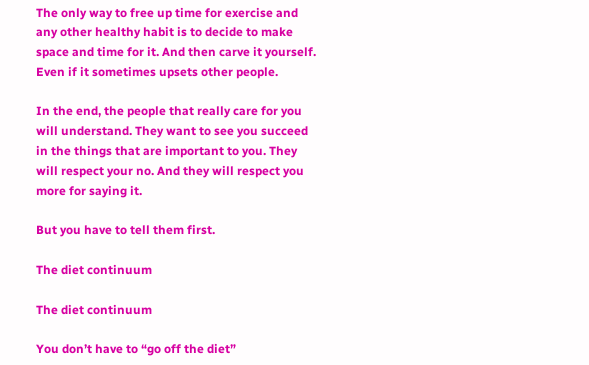The only way to free up time for exercise and any other healthy habit is to decide to make space and time for it. And then carve it yourself. Even if it sometimes upsets other people.

In the end, the people that really care for you will understand. They want to see you succeed in the things that are important to you. They will respect your no. And they will respect you more for saying it.

But you have to tell them first.

The diet continuum

The diet continuum

You don’t have to “go off the diet”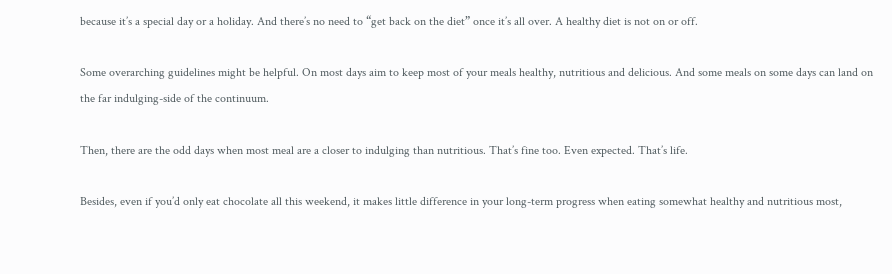because it’s a special day or a holiday. And there’s no need to “get back on the diet” once it’s all over. A healthy diet is not on or off.

Some overarching guidelines might be helpful. On most days aim to keep most of your meals healthy, nutritious and delicious. And some meals on some days can land on the far indulging-side of the continuum.

Then, there are the odd days when most meal are a closer to indulging than nutritious. That’s fine too. Even expected. That’s life.

Besides, even if you’d only eat chocolate all this weekend, it makes little difference in your long-term progress when eating somewhat healthy and nutritious most,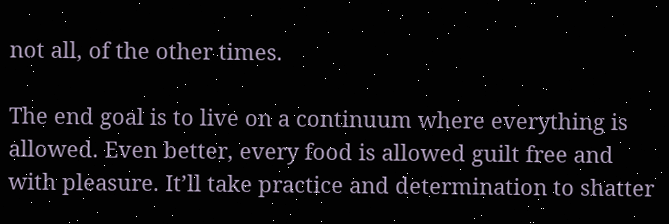not all, of the other times.

The end goal is to live on a continuum where everything is allowed. Even better, every food is allowed guilt free and with pleasure. It’ll take practice and determination to shatter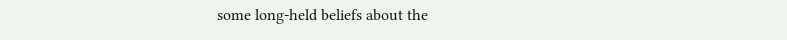some long-held beliefs about the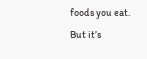foods you eat. But it’s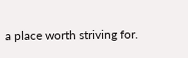a place worth striving for.